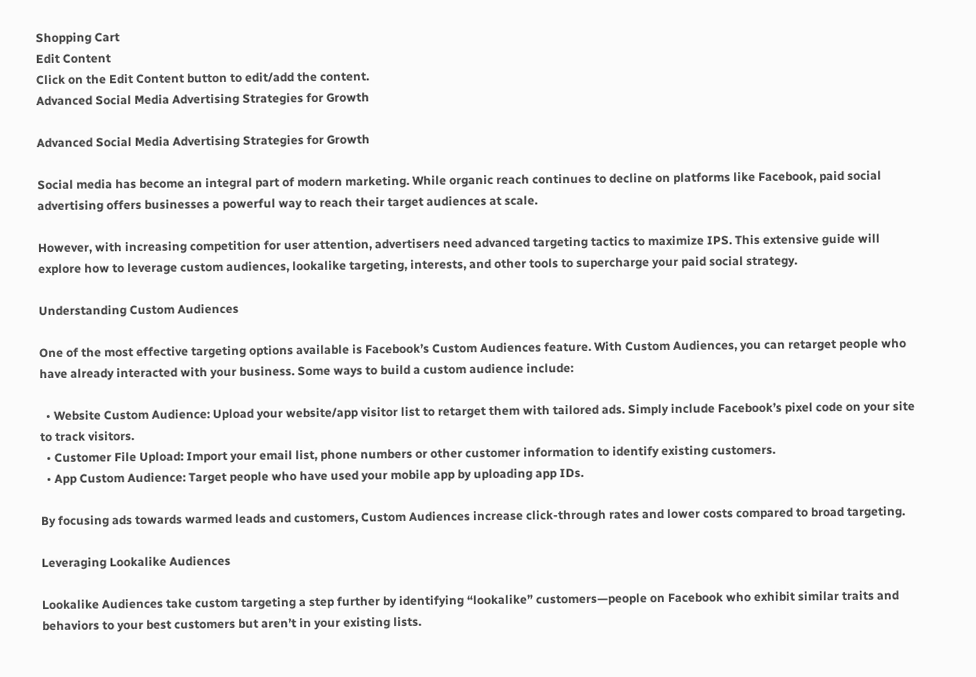Shopping Cart
Edit Content
Click on the Edit Content button to edit/add the content.
Advanced Social Media Advertising Strategies for Growth

Advanced Social Media Advertising Strategies for Growth

Social media has become an integral part of modern marketing. While organic reach continues to decline on platforms like Facebook, paid social advertising offers businesses a powerful way to reach their target audiences at scale.

However, with increasing competition for user attention, advertisers need advanced targeting tactics to maximize IPS. This extensive guide will explore how to leverage custom audiences, lookalike targeting, interests, and other tools to supercharge your paid social strategy.

Understanding Custom Audiences

One of the most effective targeting options available is Facebook’s Custom Audiences feature. With Custom Audiences, you can retarget people who have already interacted with your business. Some ways to build a custom audience include:

  • Website Custom Audience: Upload your website/app visitor list to retarget them with tailored ads. Simply include Facebook’s pixel code on your site to track visitors.
  • Customer File Upload: Import your email list, phone numbers or other customer information to identify existing customers.
  • App Custom Audience: Target people who have used your mobile app by uploading app IDs.

By focusing ads towards warmed leads and customers, Custom Audiences increase click-through rates and lower costs compared to broad targeting.

Leveraging Lookalike Audiences

Lookalike Audiences take custom targeting a step further by identifying “lookalike” customers—people on Facebook who exhibit similar traits and behaviors to your best customers but aren’t in your existing lists.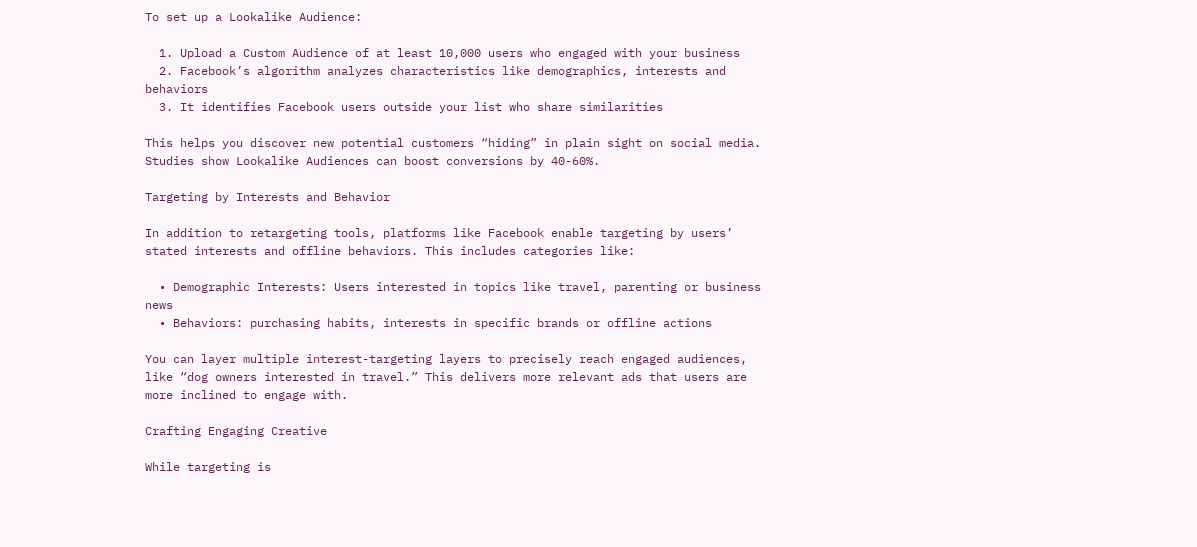To set up a Lookalike Audience:

  1. Upload a Custom Audience of at least 10,000 users who engaged with your business
  2. Facebook’s algorithm analyzes characteristics like demographics, interests and behaviors
  3. It identifies Facebook users outside your list who share similarities

This helps you discover new potential customers “hiding” in plain sight on social media. Studies show Lookalike Audiences can boost conversions by 40-60%.

Targeting by Interests and Behavior

In addition to retargeting tools, platforms like Facebook enable targeting by users’ stated interests and offline behaviors. This includes categories like:

  • Demographic Interests: Users interested in topics like travel, parenting or business news
  • Behaviors: purchasing habits, interests in specific brands or offline actions

You can layer multiple interest-targeting layers to precisely reach engaged audiences, like “dog owners interested in travel.” This delivers more relevant ads that users are more inclined to engage with.

Crafting Engaging Creative

While targeting is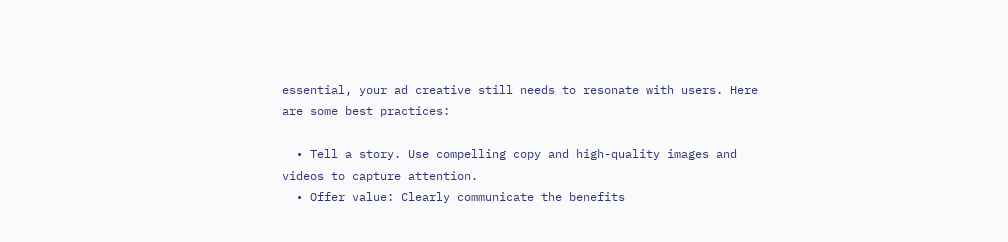essential, your ad creative still needs to resonate with users. Here are some best practices:

  • Tell a story. Use compelling copy and high-quality images and videos to capture attention.
  • Offer value: Clearly communicate the benefits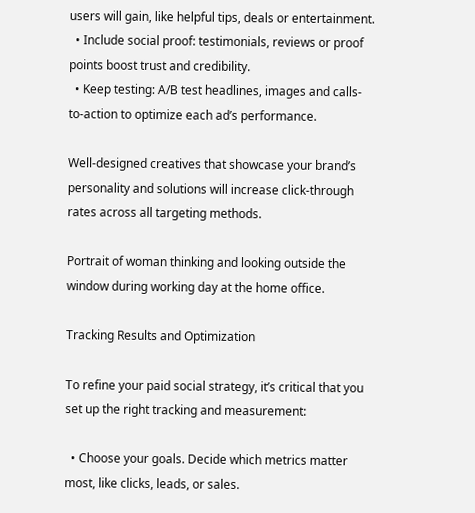users will gain, like helpful tips, deals or entertainment.
  • Include social proof: testimonials, reviews or proof points boost trust and credibility.
  • Keep testing: A/B test headlines, images and calls-to-action to optimize each ad’s performance.

Well-designed creatives that showcase your brand’s personality and solutions will increase click-through rates across all targeting methods.

Portrait of woman thinking and looking outside the window during working day at the home office.

Tracking Results and Optimization

To refine your paid social strategy, it’s critical that you set up the right tracking and measurement:

  • Choose your goals. Decide which metrics matter most, like clicks, leads, or sales.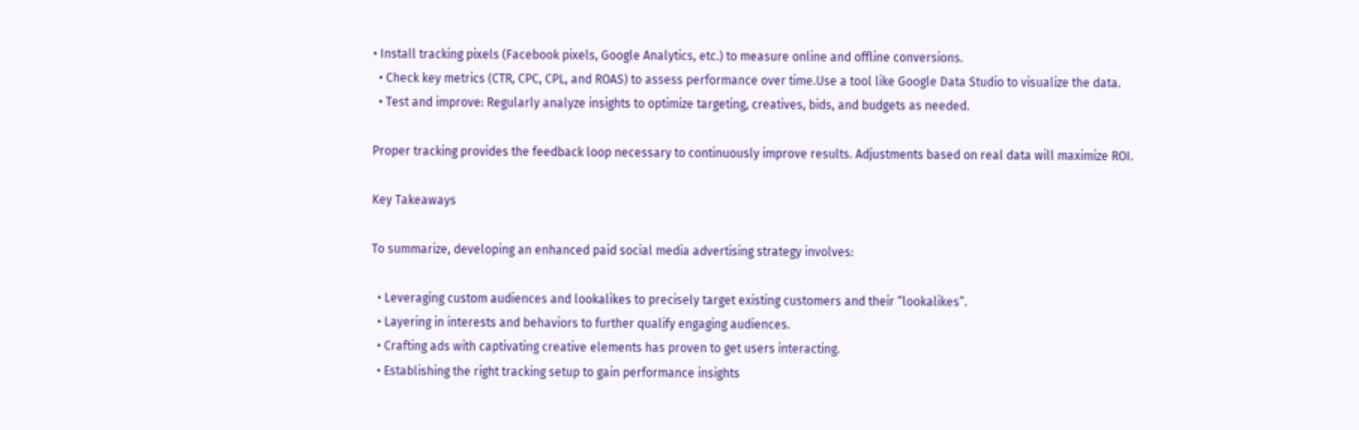• Install tracking pixels (Facebook pixels, Google Analytics, etc.) to measure online and offline conversions.
  • Check key metrics (CTR, CPC, CPL, and ROAS) to assess performance over time.Use a tool like Google Data Studio to visualize the data.
  • Test and improve: Regularly analyze insights to optimize targeting, creatives, bids, and budgets as needed.

Proper tracking provides the feedback loop necessary to continuously improve results. Adjustments based on real data will maximize ROI.

Key Takeaways

To summarize, developing an enhanced paid social media advertising strategy involves:

  • Leveraging custom audiences and lookalikes to precisely target existing customers and their “lookalikes”.
  • Layering in interests and behaviors to further qualify engaging audiences.
  • Crafting ads with captivating creative elements has proven to get users interacting.
  • Establishing the right tracking setup to gain performance insights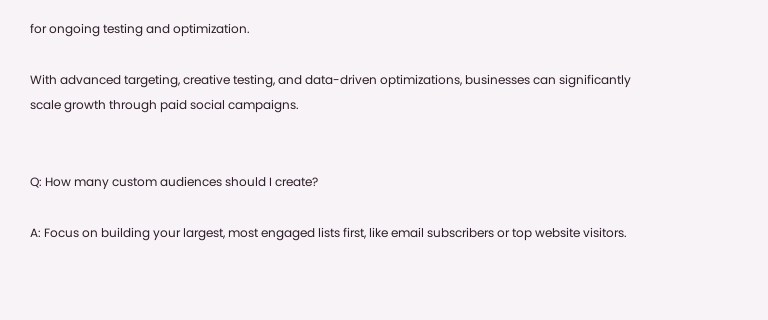for ongoing testing and optimization.

With advanced targeting, creative testing, and data-driven optimizations, businesses can significantly scale growth through paid social campaigns.


Q: How many custom audiences should I create?

A: Focus on building your largest, most engaged lists first, like email subscribers or top website visitors.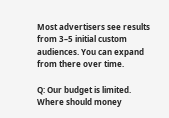Most advertisers see results from 3–5 initial custom audiences. You can expand from there over time.

Q: Our budget is limited. Where should money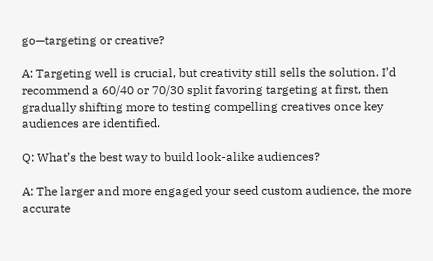go—targeting or creative?

A: Targeting well is crucial, but creativity still sells the solution. I’d recommend a 60/40 or 70/30 split favoring targeting at first, then gradually shifting more to testing compelling creatives once key audiences are identified.

Q: What’s the best way to build look-alike audiences?

A: The larger and more engaged your seed custom audience, the more accurate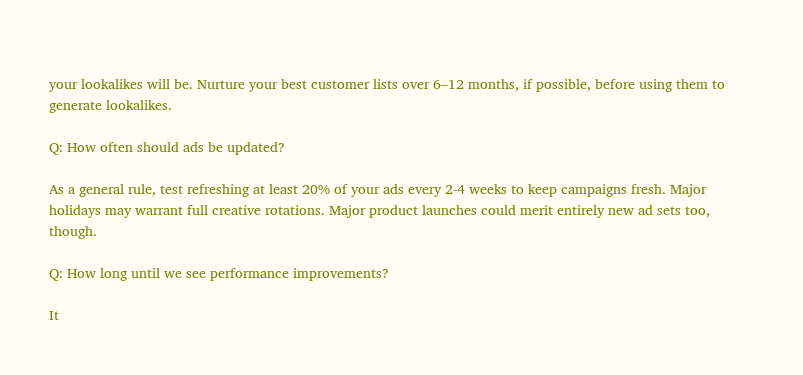your lookalikes will be. Nurture your best customer lists over 6–12 months, if possible, before using them to generate lookalikes.

Q: How often should ads be updated?

As a general rule, test refreshing at least 20% of your ads every 2-4 weeks to keep campaigns fresh. Major holidays may warrant full creative rotations. Major product launches could merit entirely new ad sets too, though.

Q: How long until we see performance improvements?

It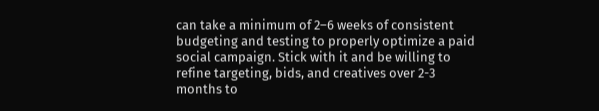can take a minimum of 2–6 weeks of consistent budgeting and testing to properly optimize a paid social campaign. Stick with it and be willing to refine targeting, bids, and creatives over 2-3 months to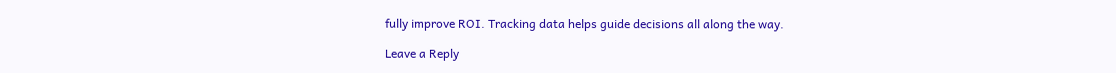fully improve ROI. Tracking data helps guide decisions all along the way.

Leave a Reply